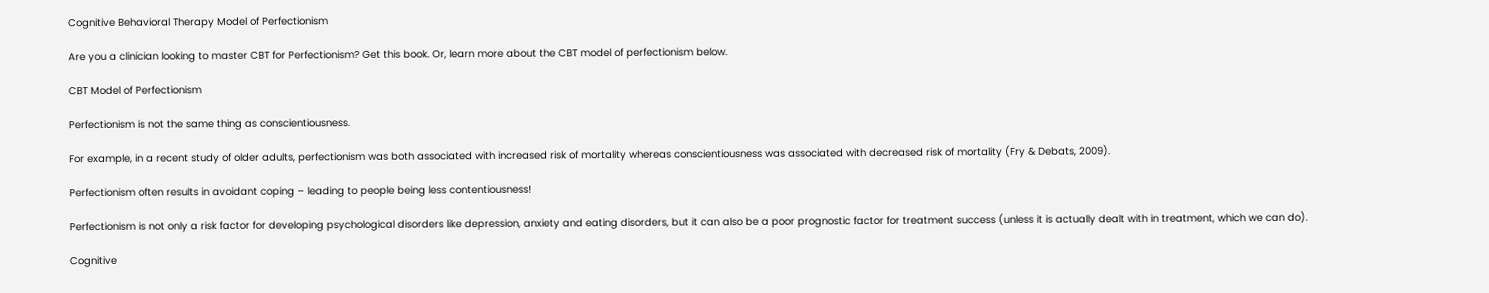Cognitive Behavioral Therapy Model of Perfectionism

Are you a clinician looking to master CBT for Perfectionism? Get this book. Or, learn more about the CBT model of perfectionism below.

CBT Model of Perfectionism

Perfectionism is not the same thing as conscientiousness.

For example, in a recent study of older adults, perfectionism was both associated with increased risk of mortality whereas conscientiousness was associated with decreased risk of mortality (Fry & Debats, 2009).

Perfectionism often results in avoidant coping – leading to people being less contentiousness!

Perfectionism is not only a risk factor for developing psychological disorders like depression, anxiety and eating disorders, but it can also be a poor prognostic factor for treatment success (unless it is actually dealt with in treatment, which we can do).

Cognitive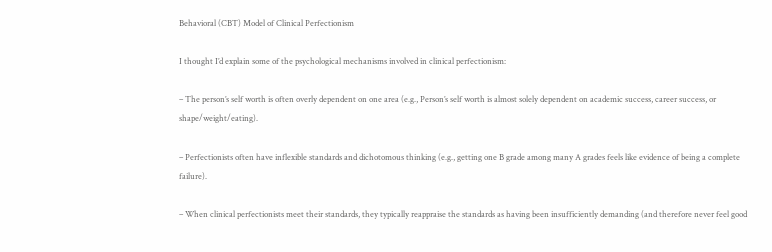Behavioral (CBT) Model of Clinical Perfectionism

I thought I’d explain some of the psychological mechanisms involved in clinical perfectionism:

– The person’s self worth is often overly dependent on one area (e.g., Person’s self worth is almost solely dependent on academic success, career success, or shape/weight/eating).

– Perfectionists often have inflexible standards and dichotomous thinking (e.g., getting one B grade among many A grades feels like evidence of being a complete failure).

– When clinical perfectionists meet their standards, they typically reappraise the standards as having been insufficiently demanding (and therefore never feel good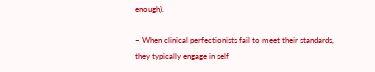enough).

– When clinical perfectionists fail to meet their standards, they typically engage in self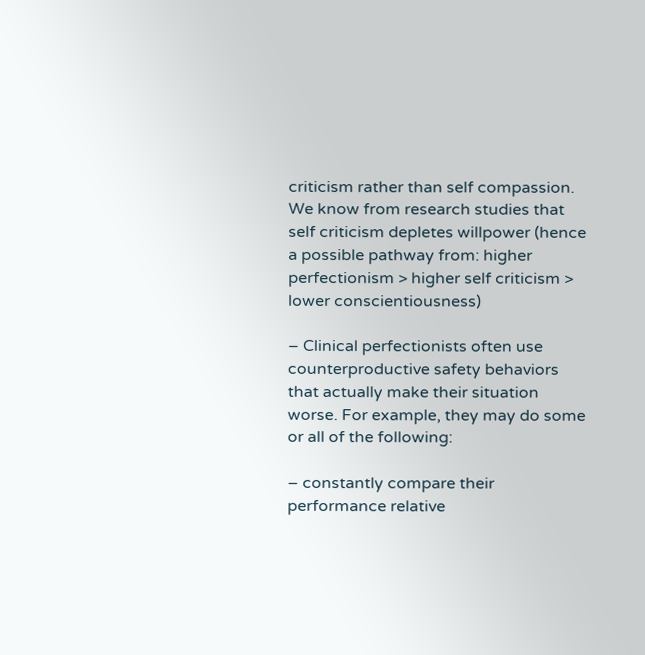criticism rather than self compassion. We know from research studies that self criticism depletes willpower (hence a possible pathway from: higher perfectionism > higher self criticism > lower conscientiousness)

– Clinical perfectionists often use counterproductive safety behaviors that actually make their situation worse. For example, they may do some or all of the following:

– constantly compare their performance relative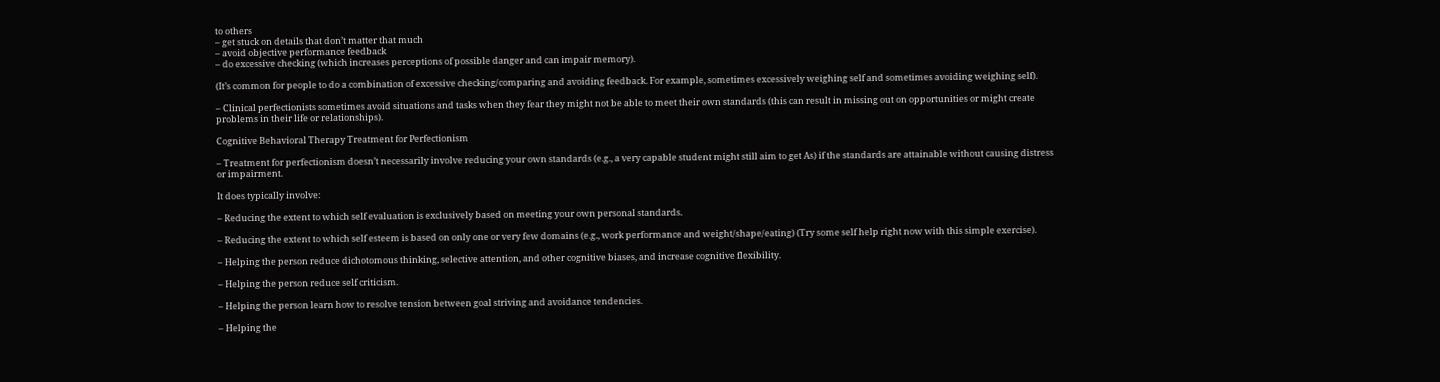to others
– get stuck on details that don’t matter that much
– avoid objective performance feedback
– do excessive checking (which increases perceptions of possible danger and can impair memory).

(It’s common for people to do a combination of excessive checking/comparing and avoiding feedback. For example, sometimes excessively weighing self and sometimes avoiding weighing self).

– Clinical perfectionists sometimes avoid situations and tasks when they fear they might not be able to meet their own standards (this can result in missing out on opportunities or might create problems in their life or relationships).

Cognitive Behavioral Therapy Treatment for Perfectionism

– Treatment for perfectionism doesn’t necessarily involve reducing your own standards (e.g., a very capable student might still aim to get As) if the standards are attainable without causing distress or impairment.

It does typically involve:

– Reducing the extent to which self evaluation is exclusively based on meeting your own personal standards.

– Reducing the extent to which self esteem is based on only one or very few domains (e.g., work performance and weight/shape/eating) (Try some self help right now with this simple exercise).

– Helping the person reduce dichotomous thinking, selective attention, and other cognitive biases, and increase cognitive flexibility.

– Helping the person reduce self criticism.

– Helping the person learn how to resolve tension between goal striving and avoidance tendencies.

– Helping the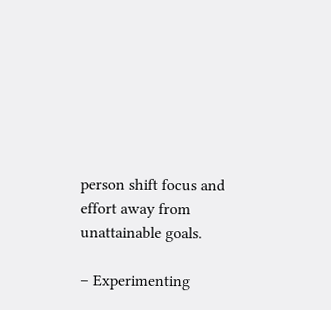person shift focus and effort away from unattainable goals.

– Experimenting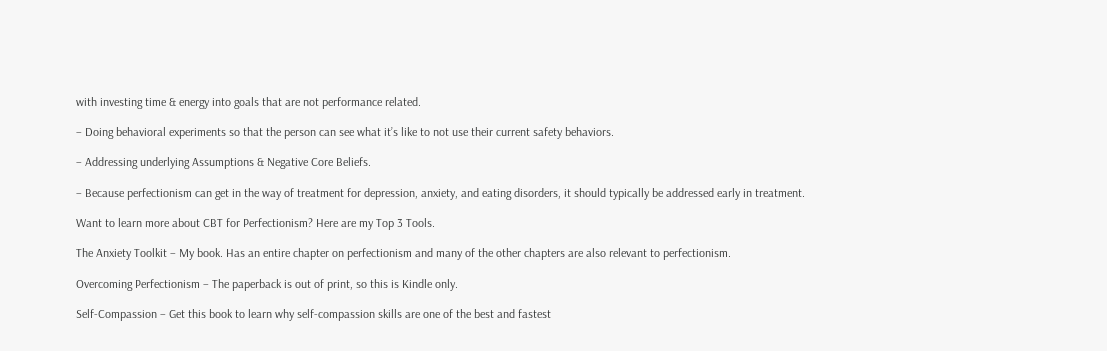with investing time & energy into goals that are not performance related.

– Doing behavioral experiments so that the person can see what it’s like to not use their current safety behaviors.

– Addressing underlying Assumptions & Negative Core Beliefs.

– Because perfectionism can get in the way of treatment for depression, anxiety, and eating disorders, it should typically be addressed early in treatment.

Want to learn more about CBT for Perfectionism? Here are my Top 3 Tools.

The Anxiety Toolkit – My book. Has an entire chapter on perfectionism and many of the other chapters are also relevant to perfectionism.

Overcoming Perfectionism – The paperback is out of print, so this is Kindle only.

Self-Compassion – Get this book to learn why self-compassion skills are one of the best and fastest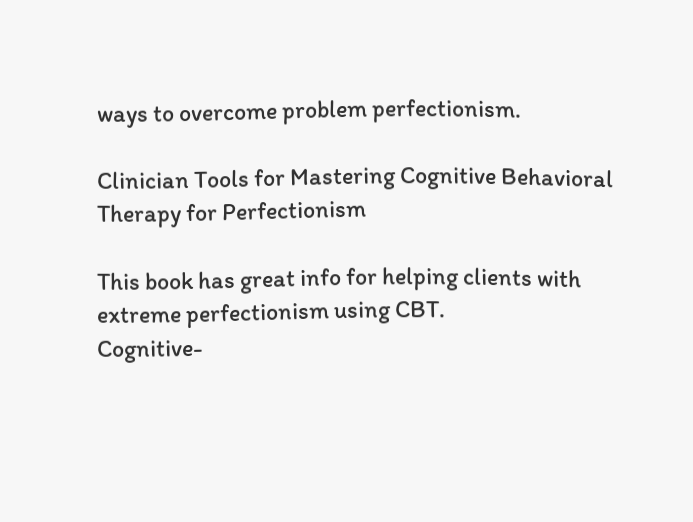ways to overcome problem perfectionism.

Clinician Tools for Mastering Cognitive Behavioral Therapy for Perfectionism

This book has great info for helping clients with extreme perfectionism using CBT.
Cognitive-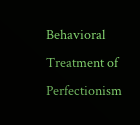Behavioral Treatment of Perfectionism